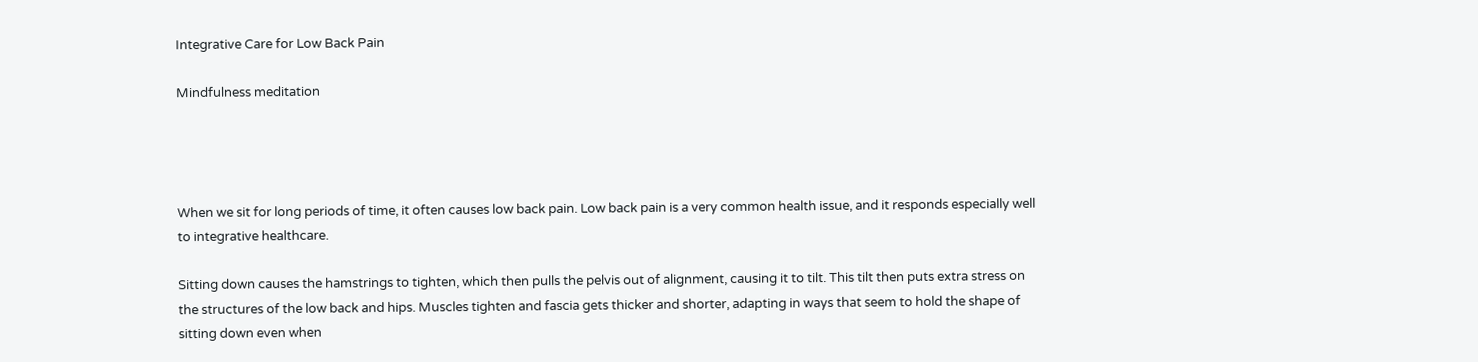Integrative Care for Low Back Pain

Mindfulness meditation




When we sit for long periods of time, it often causes low back pain. Low back pain is a very common health issue, and it responds especially well to integrative healthcare.

Sitting down causes the hamstrings to tighten, which then pulls the pelvis out of alignment, causing it to tilt. This tilt then puts extra stress on the structures of the low back and hips. Muscles tighten and fascia gets thicker and shorter, adapting in ways that seem to hold the shape of sitting down even when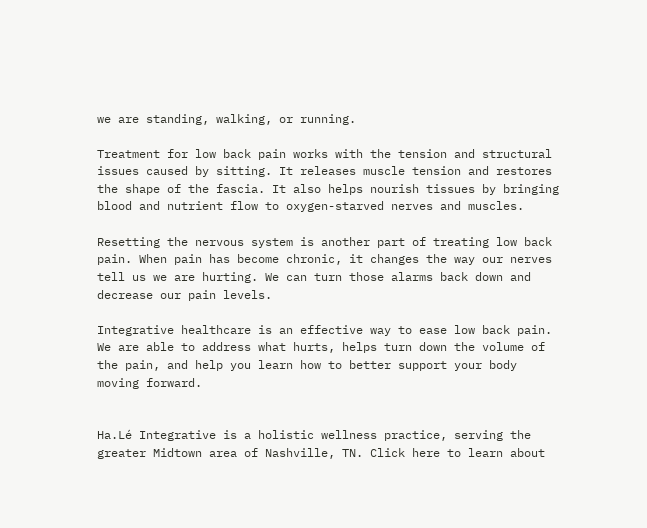we are standing, walking, or running.

Treatment for low back pain works with the tension and structural issues caused by sitting. It releases muscle tension and restores the shape of the fascia. It also helps nourish tissues by bringing blood and nutrient flow to oxygen-starved nerves and muscles.

Resetting the nervous system is another part of treating low back pain. When pain has become chronic, it changes the way our nerves tell us we are hurting. We can turn those alarms back down and decrease our pain levels.

Integrative healthcare is an effective way to ease low back pain. We are able to address what hurts, helps turn down the volume of the pain, and help you learn how to better support your body moving forward.


Ha.Lé Integrative is a holistic wellness practice, serving the greater Midtown area of Nashville, TN. Click here to learn about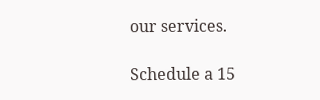our services.

Schedule a 15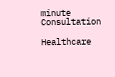minute Consultation

Healthcare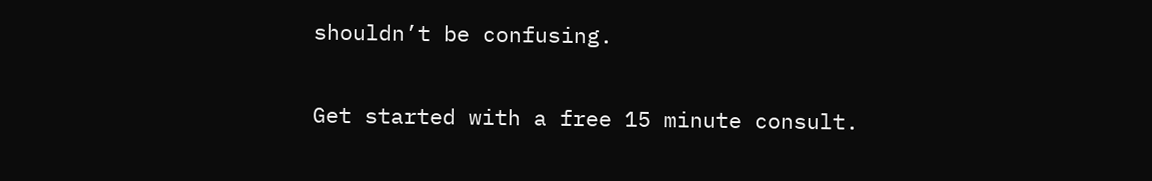shouldn’t be confusing.

Get started with a free 15 minute consult.